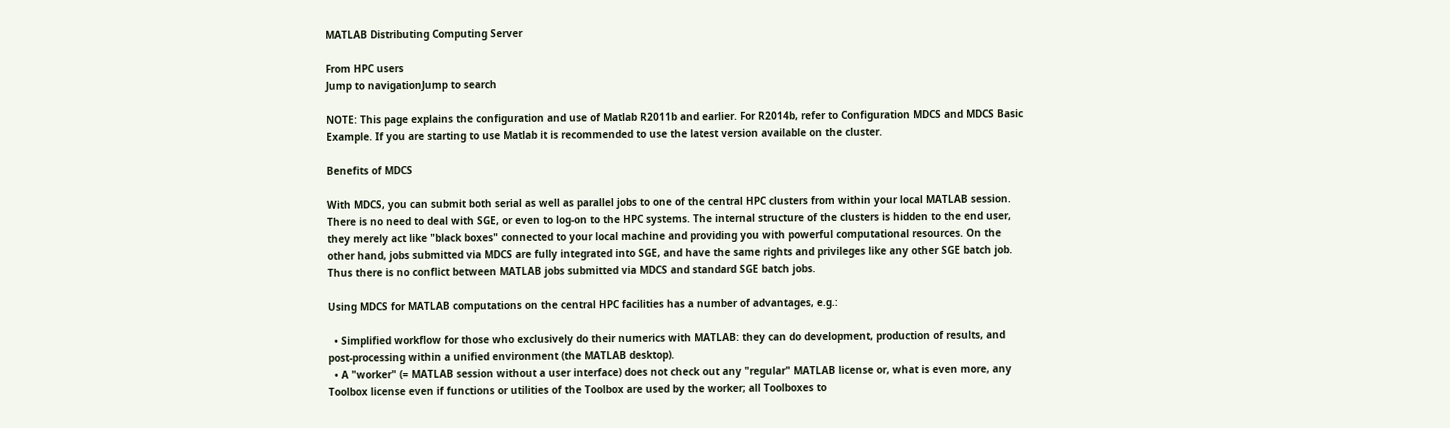MATLAB Distributing Computing Server

From HPC users
Jump to navigationJump to search

NOTE: This page explains the configuration and use of Matlab R2011b and earlier. For R2014b, refer to Configuration MDCS and MDCS Basic Example. If you are starting to use Matlab it is recommended to use the latest version available on the cluster.

Benefits of MDCS

With MDCS, you can submit both serial as well as parallel jobs to one of the central HPC clusters from within your local MATLAB session. There is no need to deal with SGE, or even to log-on to the HPC systems. The internal structure of the clusters is hidden to the end user, they merely act like "black boxes" connected to your local machine and providing you with powerful computational resources. On the other hand, jobs submitted via MDCS are fully integrated into SGE, and have the same rights and privileges like any other SGE batch job. Thus there is no conflict between MATLAB jobs submitted via MDCS and standard SGE batch jobs.

Using MDCS for MATLAB computations on the central HPC facilities has a number of advantages, e.g.:

  • Simplified workflow for those who exclusively do their numerics with MATLAB: they can do development, production of results, and post-processing within a unified environment (the MATLAB desktop).
  • A "worker" (= MATLAB session without a user interface) does not check out any "regular" MATLAB license or, what is even more, any Toolbox license even if functions or utilities of the Toolbox are used by the worker; all Toolboxes to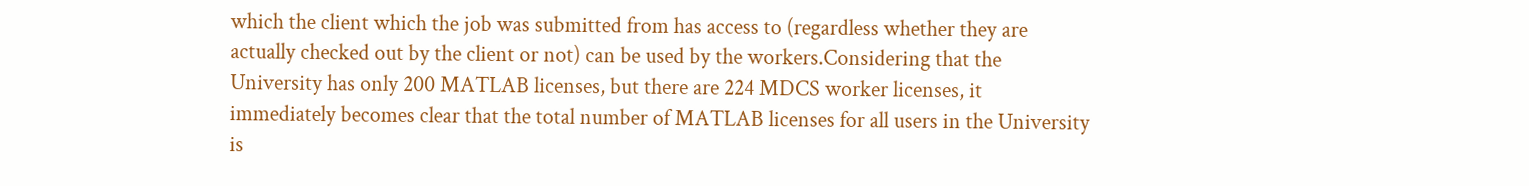which the client which the job was submitted from has access to (regardless whether they are actually checked out by the client or not) can be used by the workers.Considering that the University has only 200 MATLAB licenses, but there are 224 MDCS worker licenses, it immediately becomes clear that the total number of MATLAB licenses for all users in the University is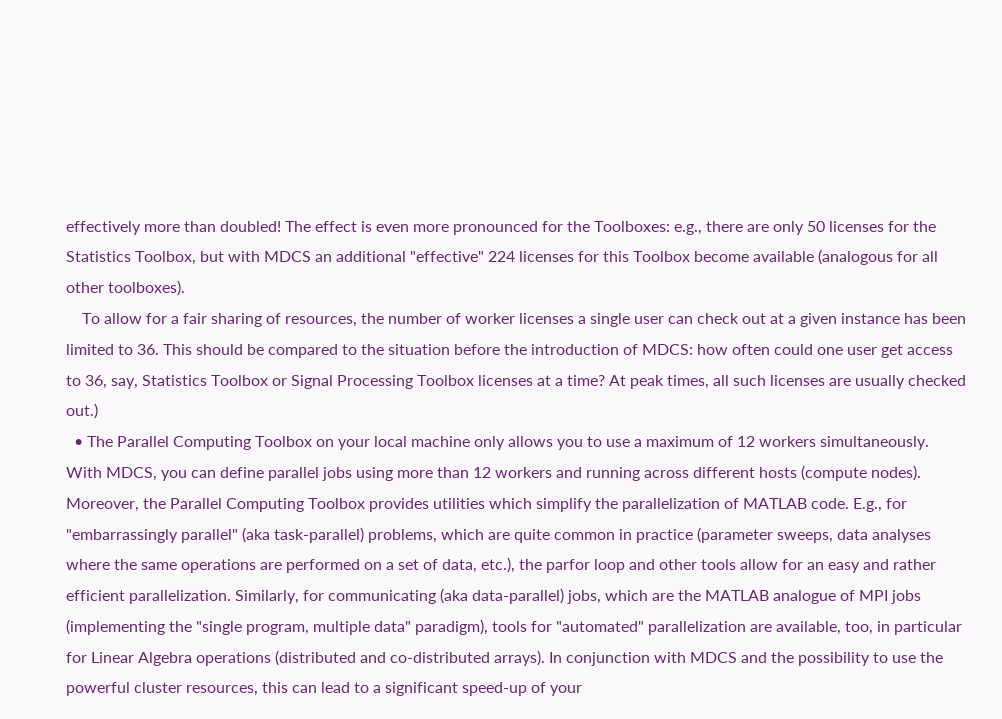effectively more than doubled! The effect is even more pronounced for the Toolboxes: e.g., there are only 50 licenses for the Statistics Toolbox, but with MDCS an additional "effective" 224 licenses for this Toolbox become available (analogous for all other toolboxes).
    To allow for a fair sharing of resources, the number of worker licenses a single user can check out at a given instance has been limited to 36. This should be compared to the situation before the introduction of MDCS: how often could one user get access to 36, say, Statistics Toolbox or Signal Processing Toolbox licenses at a time? At peak times, all such licenses are usually checked out.)
  • The Parallel Computing Toolbox on your local machine only allows you to use a maximum of 12 workers simultaneously. With MDCS, you can define parallel jobs using more than 12 workers and running across different hosts (compute nodes). Moreover, the Parallel Computing Toolbox provides utilities which simplify the parallelization of MATLAB code. E.g., for "embarrassingly parallel" (aka task-parallel) problems, which are quite common in practice (parameter sweeps, data analyses where the same operations are performed on a set of data, etc.), the parfor loop and other tools allow for an easy and rather efficient parallelization. Similarly, for communicating (aka data-parallel) jobs, which are the MATLAB analogue of MPI jobs (implementing the "single program, multiple data" paradigm), tools for "automated" parallelization are available, too, in particular for Linear Algebra operations (distributed and co-distributed arrays). In conjunction with MDCS and the possibility to use the powerful cluster resources, this can lead to a significant speed-up of your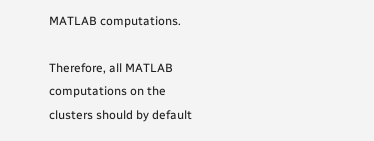MATLAB computations.

Therefore, all MATLAB computations on the clusters should by default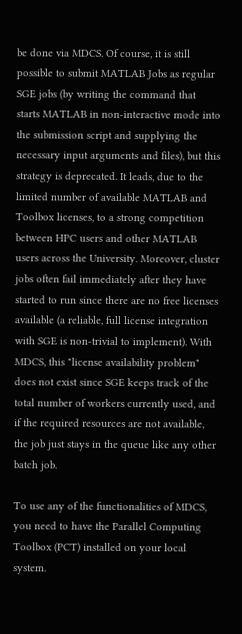be done via MDCS. Of course, it is still possible to submit MATLAB Jobs as regular SGE jobs (by writing the command that starts MATLAB in non-interactive mode into the submission script and supplying the necessary input arguments and files), but this strategy is deprecated. It leads, due to the limited number of available MATLAB and Toolbox licenses, to a strong competition between HPC users and other MATLAB users across the University. Moreover, cluster jobs often fail immediately after they have started to run since there are no free licenses available (a reliable, full license integration with SGE is non-trivial to implement). With MDCS, this "license availability problem" does not exist since SGE keeps track of the total number of workers currently used, and if the required resources are not available, the job just stays in the queue like any other batch job.

To use any of the functionalities of MDCS, you need to have the Parallel Computing Toolbox (PCT) installed on your local system.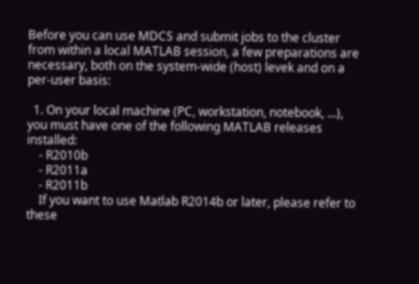Before you can use MDCS and submit jobs to the cluster from within a local MATLAB session, a few preparations are necessary, both on the system-wide (host) levek and on a per-user basis:

  1. On your local machine (PC, workstation, notebook, ...), you must have one of the following MATLAB releases installed:
    - R2010b
    - R2011a
    - R2011b
    If you want to use Matlab R2014b or later, please refer to these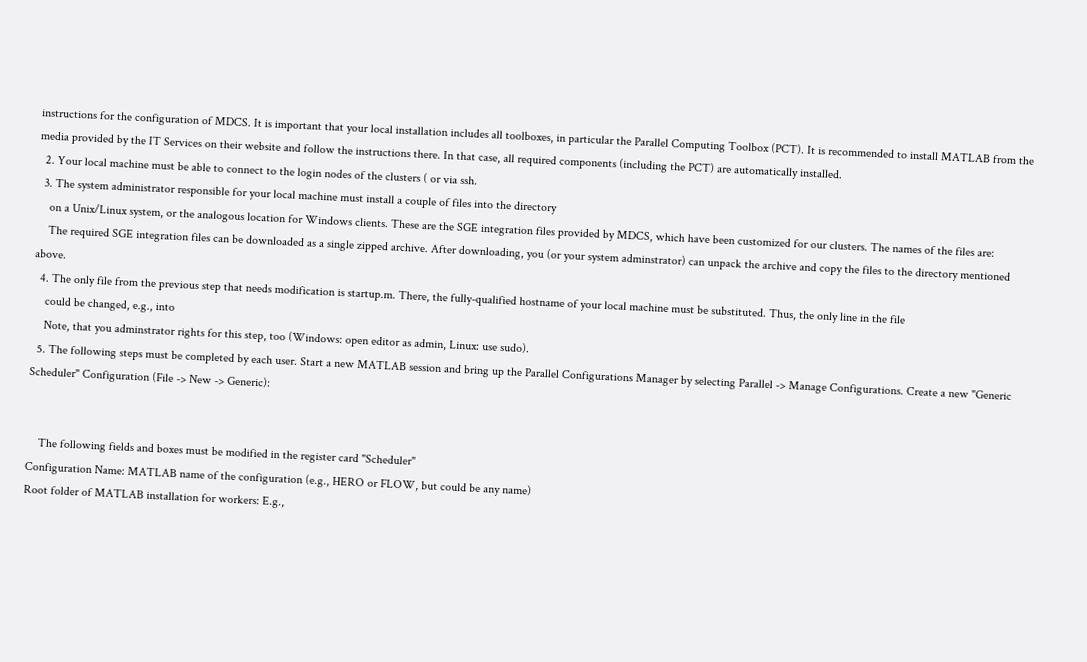instructions for the configuration of MDCS. It is important that your local installation includes all toolboxes, in particular the Parallel Computing Toolbox (PCT). It is recommended to install MATLAB from the media provided by the IT Services on their website and follow the instructions there. In that case, all required components (including the PCT) are automatically installed.
  2. Your local machine must be able to connect to the login nodes of the clusters ( or via ssh.
  3. The system administrator responsible for your local machine must install a couple of files into the directory
    on a Unix/Linux system, or the analogous location for Windows clients. These are the SGE integration files provided by MDCS, which have been customized for our clusters. The names of the files are:
    The required SGE integration files can be downloaded as a single zipped archive. After downloading, you (or your system adminstrator) can unpack the archive and copy the files to the directory mentioned above.
  4. The only file from the previous step that needs modification is startup.m. There, the fully-qualified hostname of your local machine must be substituted. Thus, the only line in the file
    could be changed, e.g., into
    Note, that you adminstrator rights for this step, too (Windows: open editor as admin, Linux: use sudo).
  5. The following steps must be completed by each user. Start a new MATLAB session and bring up the Parallel Configurations Manager by selecting Parallel -> Manage Configurations. Create a new "Generic Scheduler" Configuration (File -> New -> Generic):


    The following fields and boxes must be modified in the register card "Scheduler"
Configuration Name: MATLAB name of the configuration (e.g., HERO or FLOW, but could be any name)
Root folder of MATLAB installation for workers: E.g.,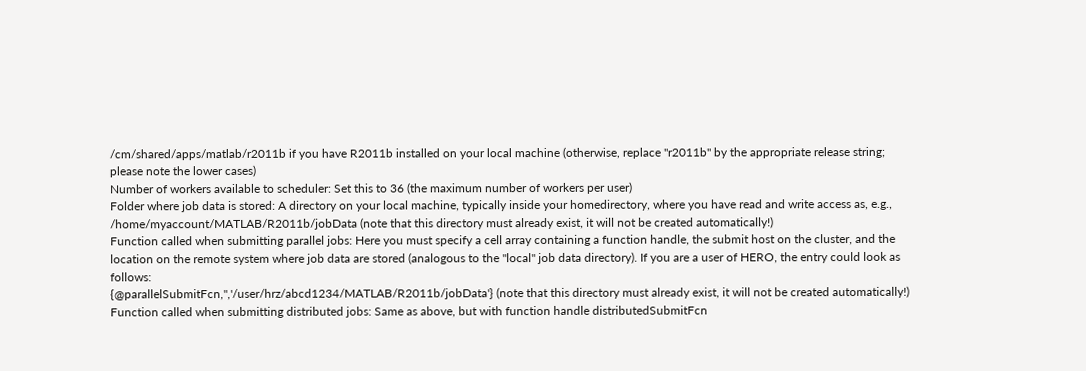/cm/shared/apps/matlab/r2011b if you have R2011b installed on your local machine (otherwise, replace "r2011b" by the appropriate release string; please note the lower cases)
Number of workers available to scheduler: Set this to 36 (the maximum number of workers per user)
Folder where job data is stored: A directory on your local machine, typically inside your homedirectory, where you have read and write access as, e.g., /home/myaccount/MATLAB/R2011b/jobData (note that this directory must already exist, it will not be created automatically!)
Function called when submitting parallel jobs: Here you must specify a cell array containing a function handle, the submit host on the cluster, and the location on the remote system where job data are stored (analogous to the "local" job data directory). If you are a user of HERO, the entry could look as follows:
{@parallelSubmitFcn,'','/user/hrz/abcd1234/MATLAB/R2011b/jobData'} (note that this directory must already exist, it will not be created automatically!)
Function called when submitting distributed jobs: Same as above, but with function handle distributedSubmitFcn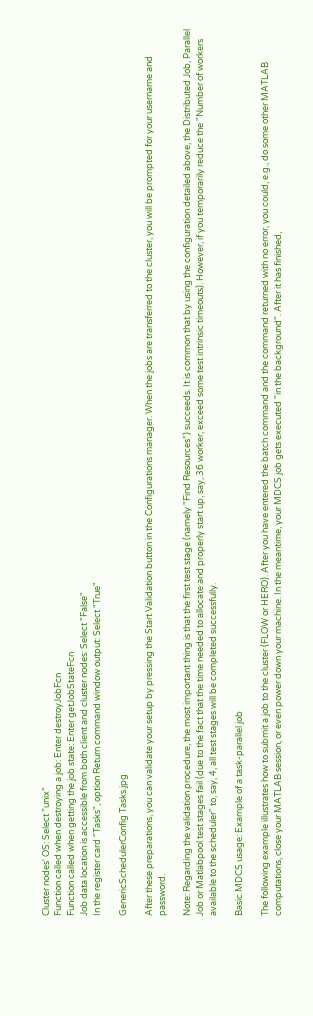Cluster nodes' OS: Select "unix"
Function called when destroying a job: Enter destroyJobFcn
Function called when getting the job state: Enter getJobStateFcn
Job data location is accessible from both client and cluster nodes: Select "False"
In the register card "Tasks", option Return command window output: Select "True"

GenericSchedulerConfig Tasks.jpg

After these preparations, you can validate your setup by pressing the Start Validation button in the Configurations manager. When the jobs are transferred to the cluster, you will be prompted for your username and password.

Note: Regarding the validation procedure, the most important thing is that the first test stage (namely "Find Resources") succeeds. It is common that by using the configuration detailed above, the Distributed Job, Parallel Job or Matlabpool test stages fail (due to the fact that the time needed to allocate and properly start up, say, 36 worker, exceed some test intrinsic timeouts). However, if you temporarily reduce the "Number of workers available to the scheduler" to, say, 4, all test stages will be completed successfully.

Basic MDCS usage: Example of a task-parallel job

The following example illustrates how to submit a job to the cluster (FLOW or HERO). After you have entered the batch command and the command returned with no error, you could, e.g., do some other MATLAB computations, close your MATLAB session, or even power down your machine. In the meantime, your MDCS job gets executed "in the background". After it has finished,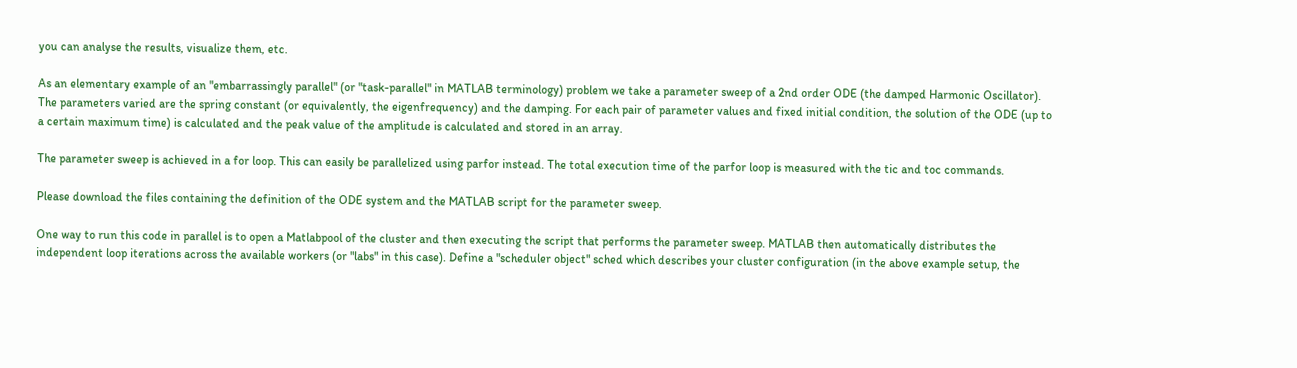you can analyse the results, visualize them, etc.

As an elementary example of an "embarrassingly parallel" (or "task-parallel" in MATLAB terminology) problem we take a parameter sweep of a 2nd order ODE (the damped Harmonic Oscillator). The parameters varied are the spring constant (or equivalently, the eigenfrequency) and the damping. For each pair of parameter values and fixed initial condition, the solution of the ODE (up to a certain maximum time) is calculated and the peak value of the amplitude is calculated and stored in an array.

The parameter sweep is achieved in a for loop. This can easily be parallelized using parfor instead. The total execution time of the parfor loop is measured with the tic and toc commands.

Please download the files containing the definition of the ODE system and the MATLAB script for the parameter sweep.

One way to run this code in parallel is to open a Matlabpool of the cluster and then executing the script that performs the parameter sweep. MATLAB then automatically distributes the independent loop iterations across the available workers (or "labs" in this case). Define a "scheduler object" sched which describes your cluster configuration (in the above example setup, the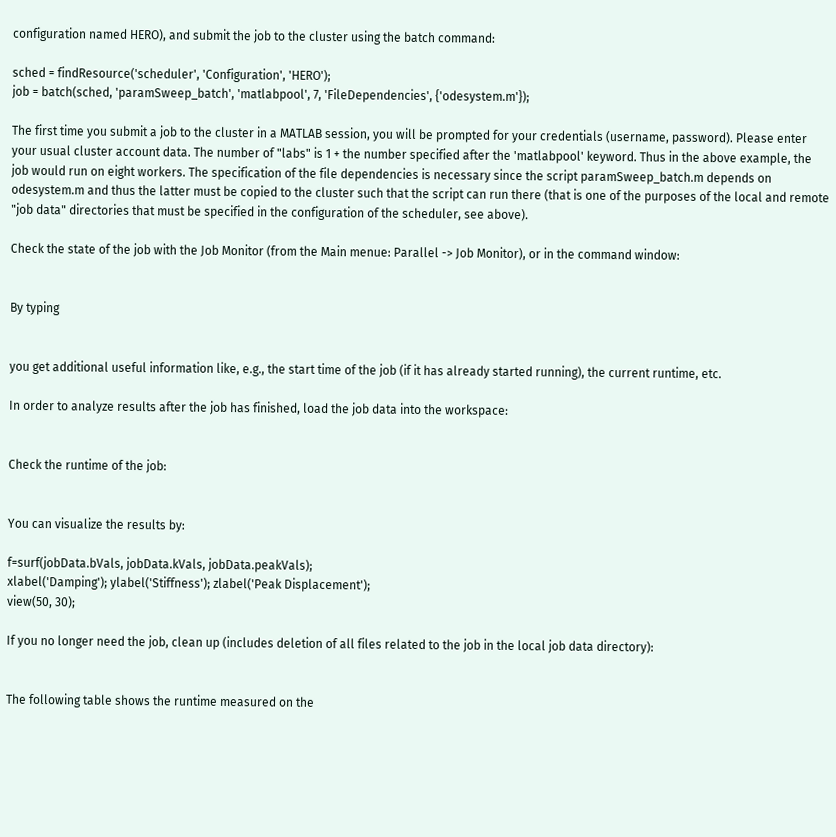configuration named HERO), and submit the job to the cluster using the batch command:

sched = findResource('scheduler', 'Configuration', 'HERO');
job = batch(sched, 'paramSweep_batch', 'matlabpool', 7, 'FileDependencies', {'odesystem.m'});

The first time you submit a job to the cluster in a MATLAB session, you will be prompted for your credentials (username, password). Please enter your usual cluster account data. The number of "labs" is 1 + the number specified after the 'matlabpool' keyword. Thus in the above example, the job would run on eight workers. The specification of the file dependencies is necessary since the script paramSweep_batch.m depends on odesystem.m and thus the latter must be copied to the cluster such that the script can run there (that is one of the purposes of the local and remote "job data" directories that must be specified in the configuration of the scheduler, see above).

Check the state of the job with the Job Monitor (from the Main menue: Parallel -> Job Monitor), or in the command window:


By typing


you get additional useful information like, e.g., the start time of the job (if it has already started running), the current runtime, etc.

In order to analyze results after the job has finished, load the job data into the workspace:


Check the runtime of the job:


You can visualize the results by:

f=surf(jobData.bVals, jobData.kVals, jobData.peakVals);
xlabel('Damping'); ylabel('Stiffness'); zlabel('Peak Displacement');
view(50, 30);

If you no longer need the job, clean up (includes deletion of all files related to the job in the local job data directory):


The following table shows the runtime measured on the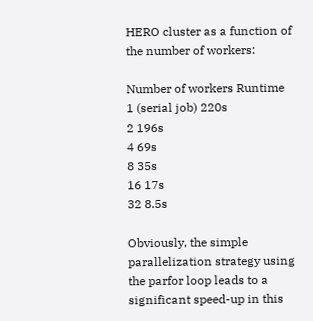HERO cluster as a function of the number of workers:

Number of workers Runtime
1 (serial job) 220s
2 196s
4 69s
8 35s
16 17s
32 8.5s

Obviously, the simple parallelization strategy using the parfor loop leads to a significant speed-up in this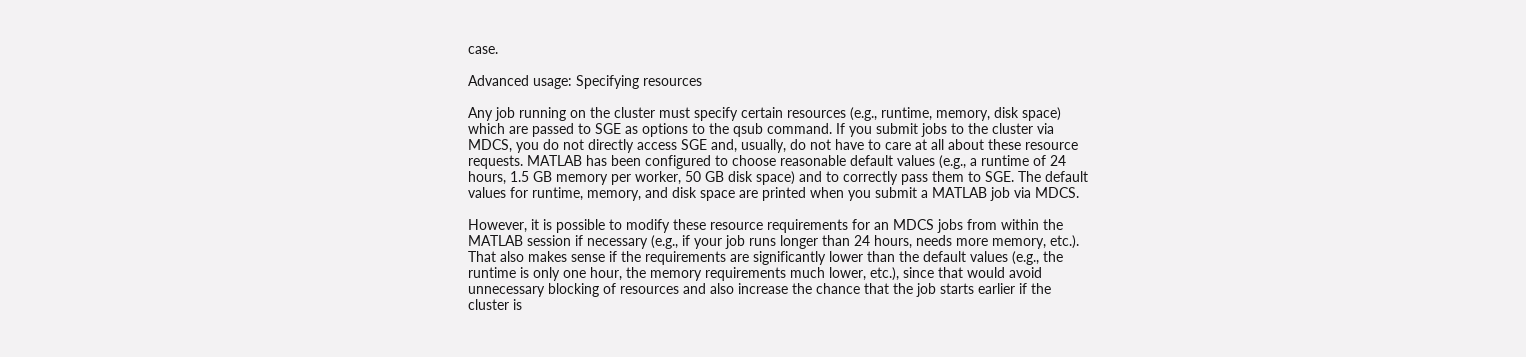case.

Advanced usage: Specifying resources

Any job running on the cluster must specify certain resources (e.g., runtime, memory, disk space) which are passed to SGE as options to the qsub command. If you submit jobs to the cluster via MDCS, you do not directly access SGE and, usually, do not have to care at all about these resource requests. MATLAB has been configured to choose reasonable default values (e.g., a runtime of 24 hours, 1.5 GB memory per worker, 50 GB disk space) and to correctly pass them to SGE. The default values for runtime, memory, and disk space are printed when you submit a MATLAB job via MDCS.

However, it is possible to modify these resource requirements for an MDCS jobs from within the MATLAB session if necessary (e.g., if your job runs longer than 24 hours, needs more memory, etc.). That also makes sense if the requirements are significantly lower than the default values (e.g., the runtime is only one hour, the memory requirements much lower, etc.), since that would avoid unnecessary blocking of resources and also increase the chance that the job starts earlier if the cluster is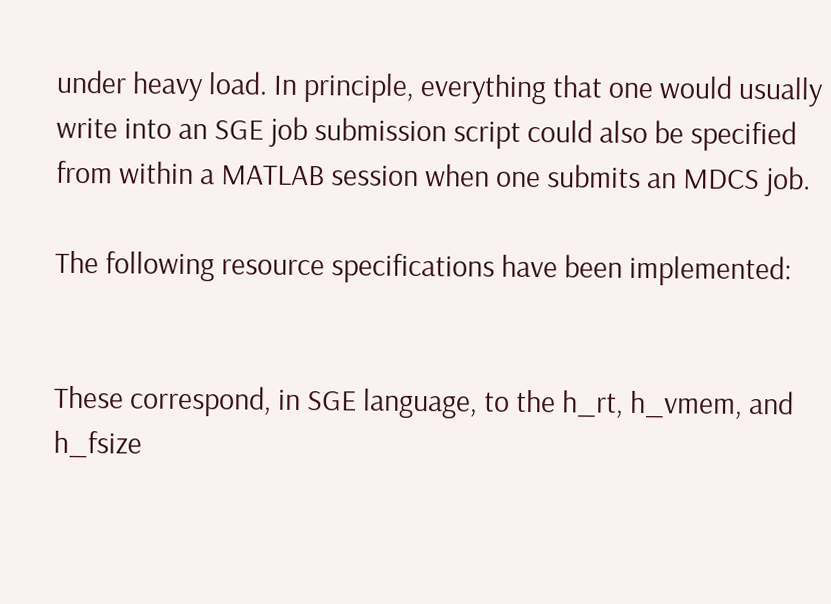under heavy load. In principle, everything that one would usually write into an SGE job submission script could also be specified from within a MATLAB session when one submits an MDCS job.

The following resource specifications have been implemented:


These correspond, in SGE language, to the h_rt, h_vmem, and h_fsize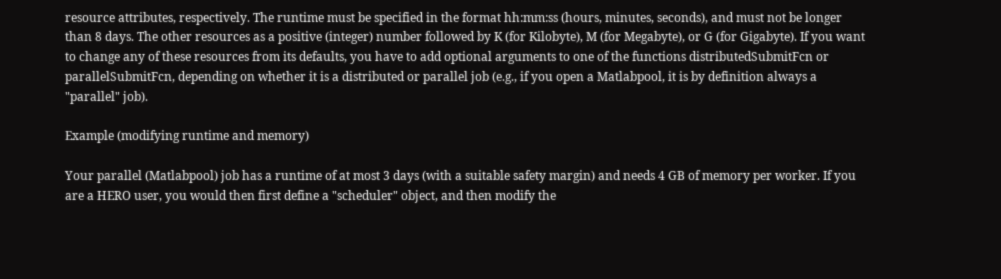resource attributes, respectively. The runtime must be specified in the format hh:mm:ss (hours, minutes, seconds), and must not be longer than 8 days. The other resources as a positive (integer) number followed by K (for Kilobyte), M (for Megabyte), or G (for Gigabyte). If you want to change any of these resources from its defaults, you have to add optional arguments to one of the functions distributedSubmitFcn or parallelSubmitFcn, depending on whether it is a distributed or parallel job (e.g., if you open a Matlabpool, it is by definition always a "parallel" job).

Example (modifying runtime and memory)

Your parallel (Matlabpool) job has a runtime of at most 3 days (with a suitable safety margin) and needs 4 GB of memory per worker. If you are a HERO user, you would then first define a "scheduler" object, and then modify the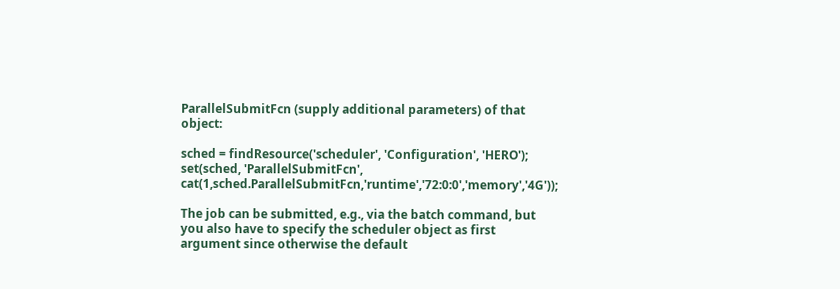ParallelSubmitFcn (supply additional parameters) of that object:

sched = findResource('scheduler', 'Configuration', 'HERO');
set(sched, 'ParallelSubmitFcn', cat(1,sched.ParallelSubmitFcn,'runtime','72:0:0','memory','4G'));

The job can be submitted, e.g., via the batch command, but you also have to specify the scheduler object as first argument since otherwise the default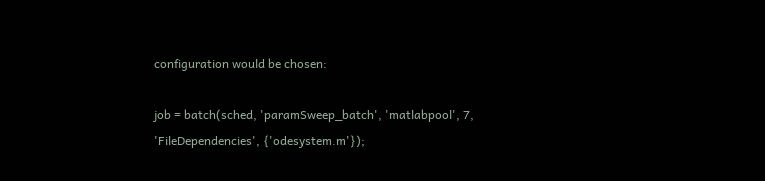configuration would be chosen:

job = batch(sched, 'paramSweep_batch', 'matlabpool', 7, 'FileDependencies', {'odesystem.m'});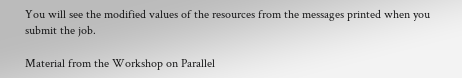You will see the modified values of the resources from the messages printed when you submit the job.

Material from the Workshop on Parallel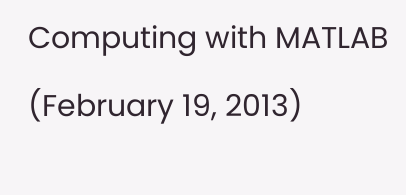Computing with MATLAB (February 19, 2013)